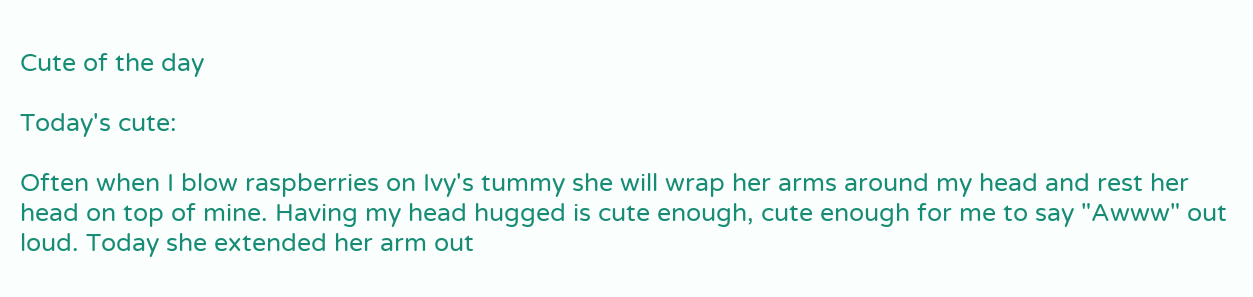Cute of the day

Today's cute:

Often when I blow raspberries on Ivy's tummy she will wrap her arms around my head and rest her head on top of mine. Having my head hugged is cute enough, cute enough for me to say "Awww" out loud. Today she extended her arm out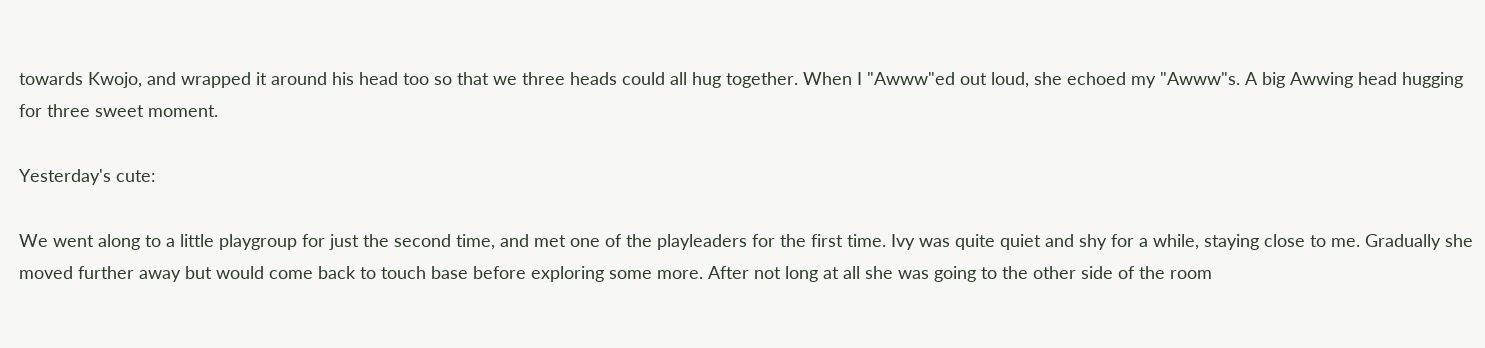towards Kwojo, and wrapped it around his head too so that we three heads could all hug together. When I "Awww"ed out loud, she echoed my "Awww"s. A big Awwing head hugging for three sweet moment.

Yesterday's cute:

We went along to a little playgroup for just the second time, and met one of the playleaders for the first time. Ivy was quite quiet and shy for a while, staying close to me. Gradually she moved further away but would come back to touch base before exploring some more. After not long at all she was going to the other side of the room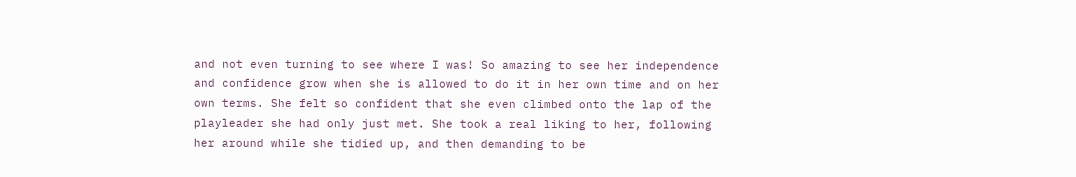and not even turning to see where I was! So amazing to see her independence and confidence grow when she is allowed to do it in her own time and on her own terms. She felt so confident that she even climbed onto the lap of the playleader she had only just met. She took a real liking to her, following her around while she tidied up, and then demanding to be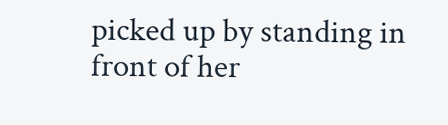picked up by standing in front of her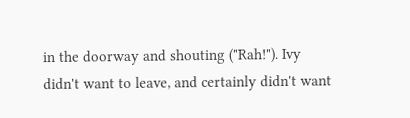in the doorway and shouting ("Rah!"). Ivy didn't want to leave, and certainly didn't want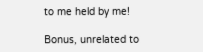to me held by me!

Bonus, unrelated to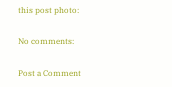this post photo:

No comments:

Post a Comment